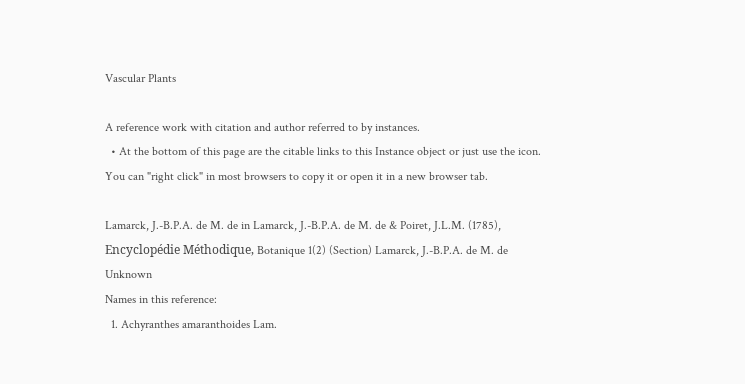Vascular Plants

A reference work with citation and author referred to by instances.
  • At the bottom of this page are the citable links to this Instance object or just use the icon. You can "right click" in most browsers to copy it or open it in a new browser tab.

Lamarck, J.-B.P.A. de M. de in Lamarck, J.-B.P.A. de M. de & Poiret, J.L.M. (1785), Encyclopédie Méthodique, Botanique 1(2) (Section) Lamarck, J.-B.P.A. de M. de Unknown
Names in this reference:
  1. Achyranthes amaranthoides Lam.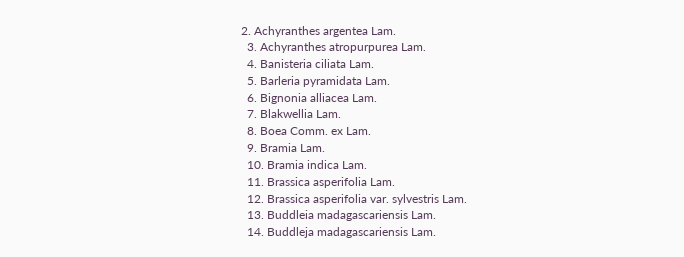2. Achyranthes argentea Lam.
  3. Achyranthes atropurpurea Lam.
  4. Banisteria ciliata Lam.
  5. Barleria pyramidata Lam.
  6. Bignonia alliacea Lam.
  7. Blakwellia Lam.
  8. Boea Comm. ex Lam.
  9. Bramia Lam.
  10. Bramia indica Lam.
  11. Brassica asperifolia Lam.
  12. Brassica asperifolia var. sylvestris Lam.
  13. Buddleia madagascariensis Lam.
  14. Buddleja madagascariensis Lam.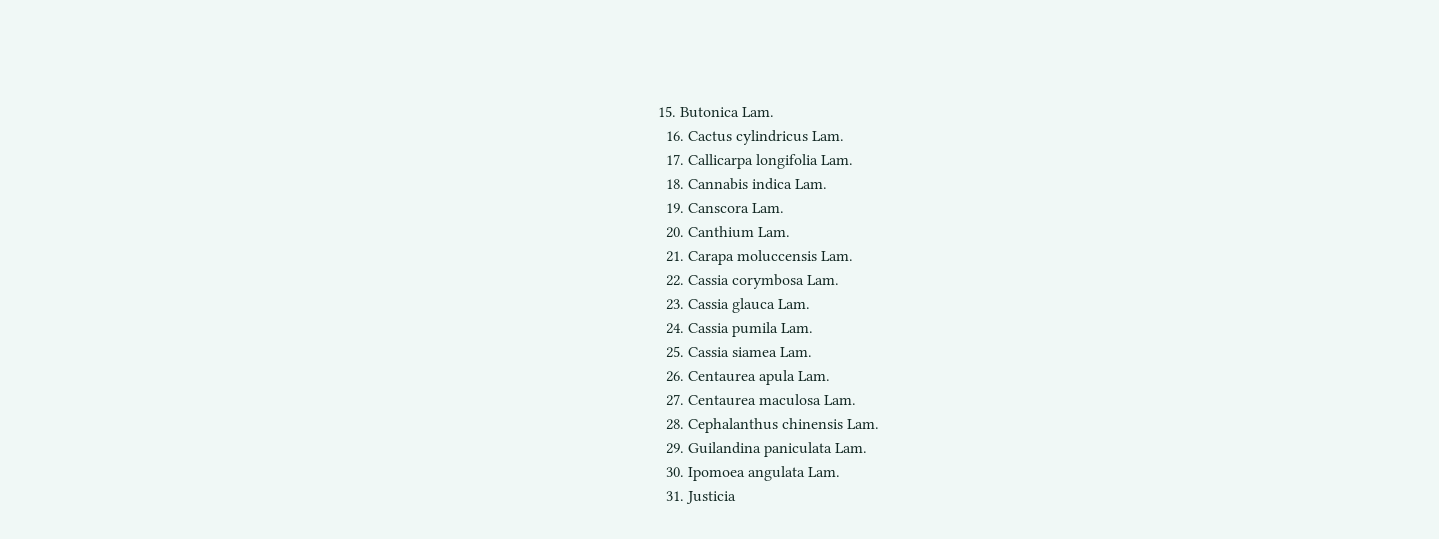15. Butonica Lam.
  16. Cactus cylindricus Lam.
  17. Callicarpa longifolia Lam.
  18. Cannabis indica Lam.
  19. Canscora Lam.
  20. Canthium Lam.
  21. Carapa moluccensis Lam.
  22. Cassia corymbosa Lam.
  23. Cassia glauca Lam.
  24. Cassia pumila Lam.
  25. Cassia siamea Lam.
  26. Centaurea apula Lam.
  27. Centaurea maculosa Lam.
  28. Cephalanthus chinensis Lam.
  29. Guilandina paniculata Lam.
  30. Ipomoea angulata Lam.
  31. Justicia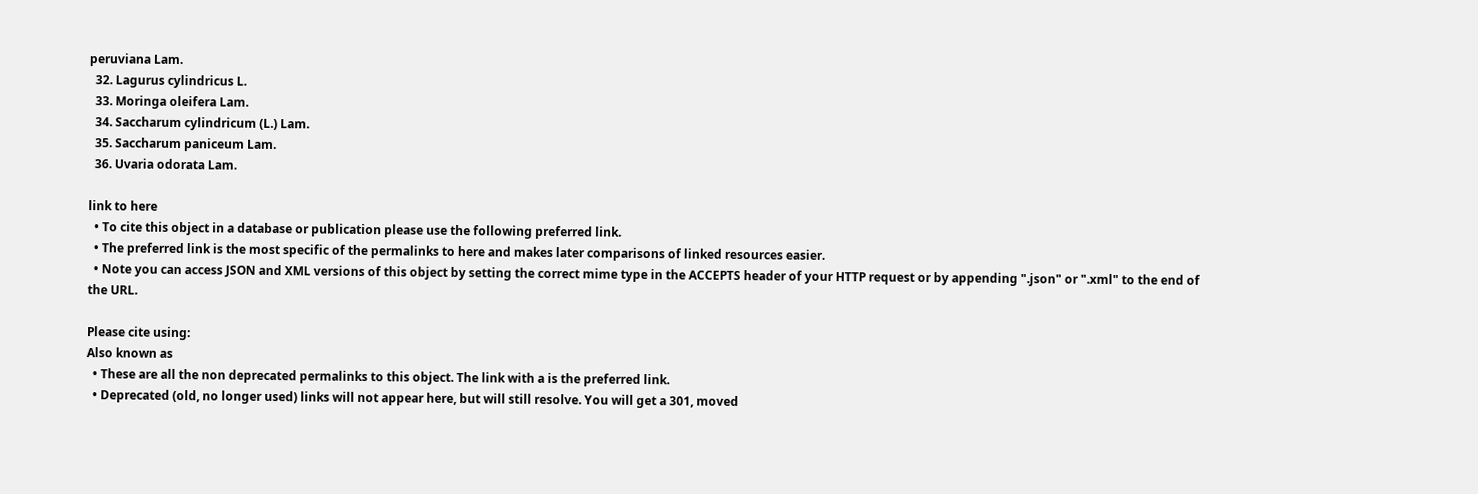peruviana Lam.
  32. Lagurus cylindricus L.
  33. Moringa oleifera Lam.
  34. Saccharum cylindricum (L.) Lam.
  35. Saccharum paniceum Lam.
  36. Uvaria odorata Lam.

link to here
  • To cite this object in a database or publication please use the following preferred link.
  • The preferred link is the most specific of the permalinks to here and makes later comparisons of linked resources easier.
  • Note you can access JSON and XML versions of this object by setting the correct mime type in the ACCEPTS header of your HTTP request or by appending ".json" or ".xml" to the end of the URL.

Please cite using:
Also known as
  • These are all the non deprecated permalinks to this object. The link with a is the preferred link.
  • Deprecated (old, no longer used) links will not appear here, but will still resolve. You will get a 301, moved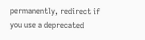permanently, redirect if you use a deprecated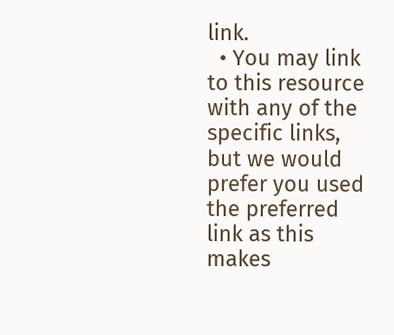link.
  • You may link to this resource with any of the specific links, but we would prefer you used the preferred link as this makes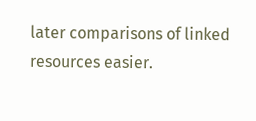later comparisons of linked resources easier.